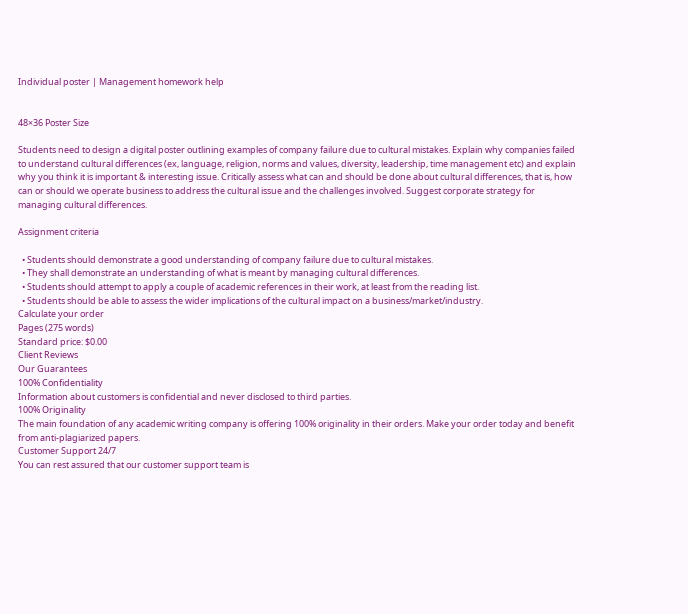Individual poster | Management homework help


48×36 Poster Size

Students need to design a digital poster outlining examples of company failure due to cultural mistakes. Explain why companies failed to understand cultural differences (ex, language, religion, norms and values, diversity, leadership, time management etc) and explain why you think it is important & interesting issue. Critically assess what can and should be done about cultural differences, that is, how can or should we operate business to address the cultural issue and the challenges involved. Suggest corporate strategy for managing cultural differences.

Assignment criteria

  • Students should demonstrate a good understanding of company failure due to cultural mistakes.
  • They shall demonstrate an understanding of what is meant by managing cultural differences.
  • Students should attempt to apply a couple of academic references in their work, at least from the reading list.
  • Students should be able to assess the wider implications of the cultural impact on a business/market/industry.
Calculate your order
Pages (275 words)
Standard price: $0.00
Client Reviews
Our Guarantees
100% Confidentiality
Information about customers is confidential and never disclosed to third parties.
100% Originality
The main foundation of any academic writing company is offering 100% originality in their orders. Make your order today and benefit from anti-plagiarized papers.
Customer Support 24/7
You can rest assured that our customer support team is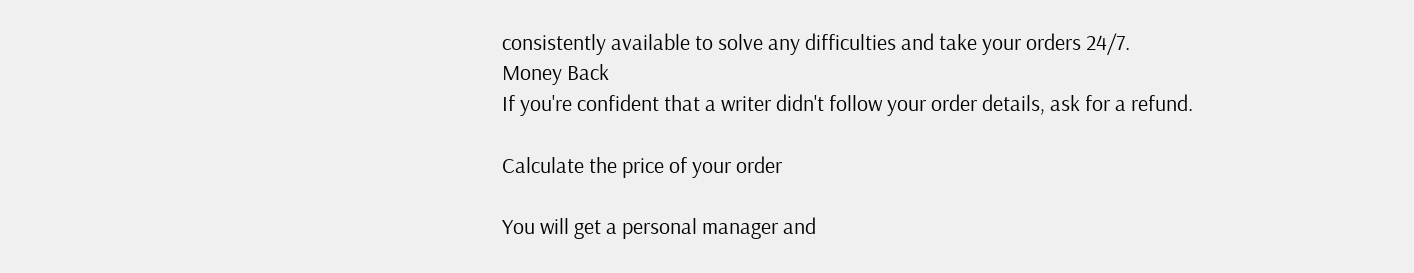consistently available to solve any difficulties and take your orders 24/7.
Money Back
If you're confident that a writer didn't follow your order details, ask for a refund.

Calculate the price of your order

You will get a personal manager and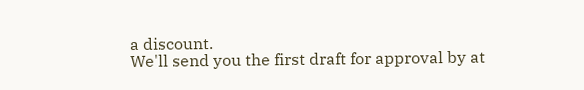a discount.
We'll send you the first draft for approval by at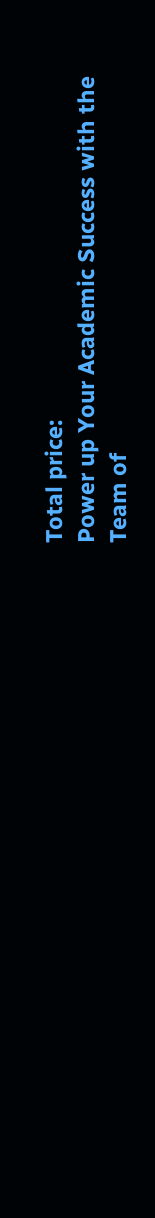Total price:
Power up Your Academic Success with the
Team of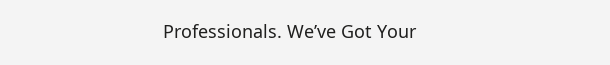Professionals. We’ve Got Your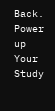Back.
Power up Your Study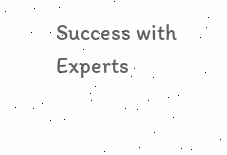Success with Experts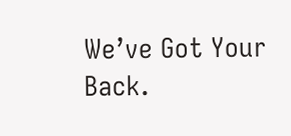We’ve Got Your Back.